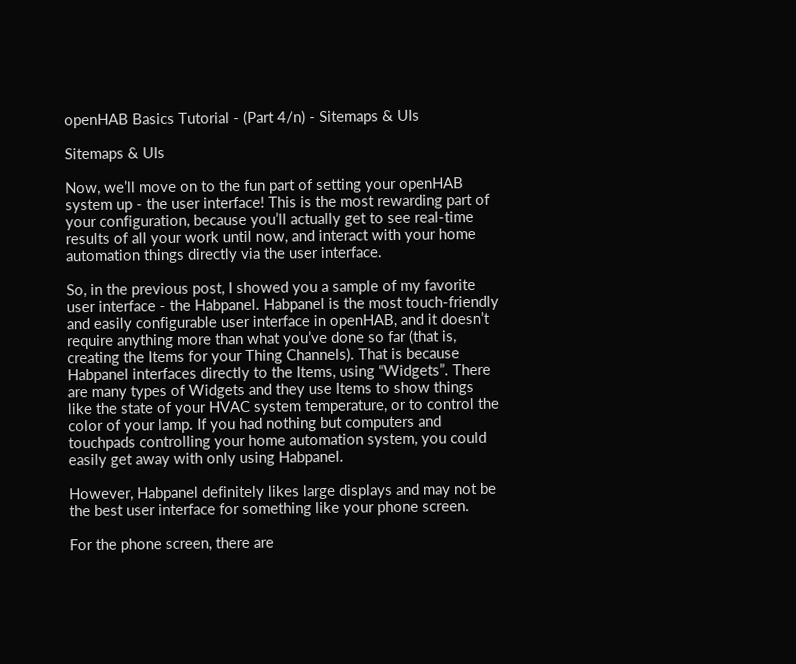openHAB Basics Tutorial - (Part 4/n) - Sitemaps & UIs

Sitemaps & UIs

Now, we’ll move on to the fun part of setting your openHAB system up - the user interface! This is the most rewarding part of your configuration, because you’ll actually get to see real-time results of all your work until now, and interact with your home automation things directly via the user interface.

So, in the previous post, I showed you a sample of my favorite user interface - the Habpanel. Habpanel is the most touch-friendly and easily configurable user interface in openHAB, and it doesn’t require anything more than what you’ve done so far (that is, creating the Items for your Thing Channels). That is because Habpanel interfaces directly to the Items, using “Widgets”. There are many types of Widgets and they use Items to show things like the state of your HVAC system temperature, or to control the color of your lamp. If you had nothing but computers and touchpads controlling your home automation system, you could easily get away with only using Habpanel.

However, Habpanel definitely likes large displays and may not be the best user interface for something like your phone screen.

For the phone screen, there are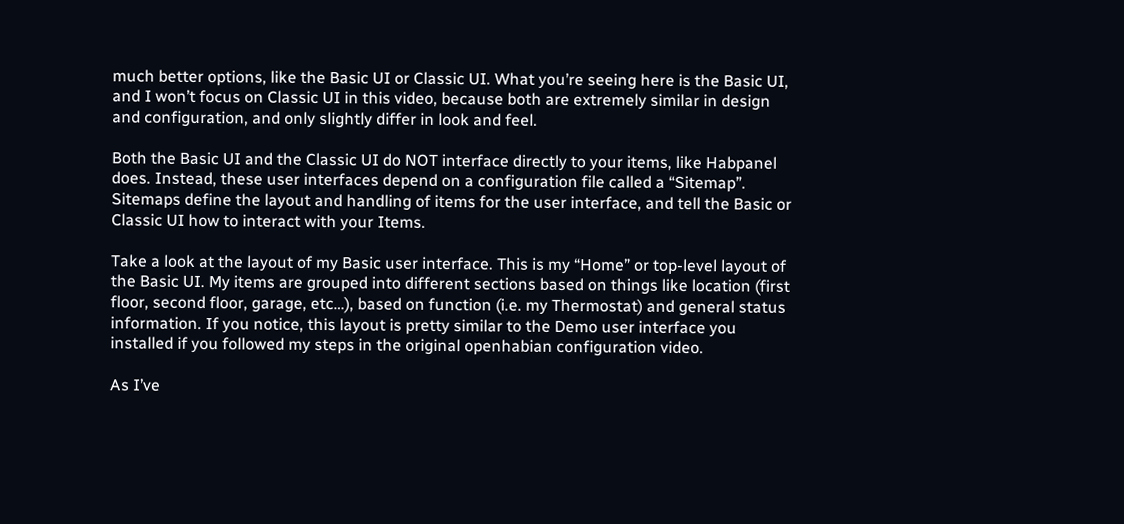much better options, like the Basic UI or Classic UI. What you’re seeing here is the Basic UI, and I won’t focus on Classic UI in this video, because both are extremely similar in design and configuration, and only slightly differ in look and feel.

Both the Basic UI and the Classic UI do NOT interface directly to your items, like Habpanel does. Instead, these user interfaces depend on a configuration file called a “Sitemap”. Sitemaps define the layout and handling of items for the user interface, and tell the Basic or Classic UI how to interact with your Items.

Take a look at the layout of my Basic user interface. This is my “Home” or top-level layout of the Basic UI. My items are grouped into different sections based on things like location (first floor, second floor, garage, etc…), based on function (i.e. my Thermostat) and general status information. If you notice, this layout is pretty similar to the Demo user interface you installed if you followed my steps in the original openhabian configuration video.

As I’ve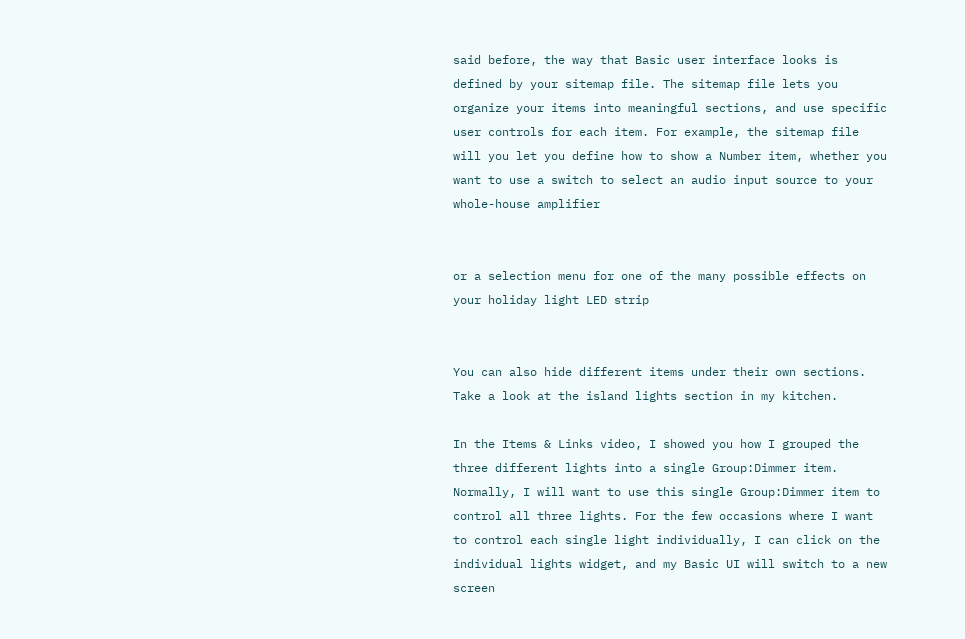said before, the way that Basic user interface looks is defined by your sitemap file. The sitemap file lets you organize your items into meaningful sections, and use specific user controls for each item. For example, the sitemap file will you let you define how to show a Number item, whether you want to use a switch to select an audio input source to your whole-house amplifier


or a selection menu for one of the many possible effects on your holiday light LED strip


You can also hide different items under their own sections. Take a look at the island lights section in my kitchen.

In the Items & Links video, I showed you how I grouped the three different lights into a single Group:Dimmer item. Normally, I will want to use this single Group:Dimmer item to control all three lights. For the few occasions where I want to control each single light individually, I can click on the individual lights widget, and my Basic UI will switch to a new screen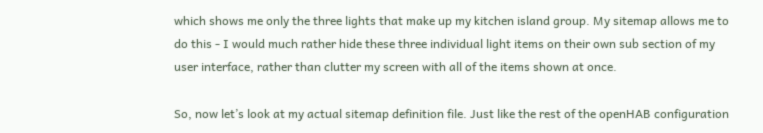which shows me only the three lights that make up my kitchen island group. My sitemap allows me to do this - I would much rather hide these three individual light items on their own sub section of my user interface, rather than clutter my screen with all of the items shown at once.

So, now let’s look at my actual sitemap definition file. Just like the rest of the openHAB configuration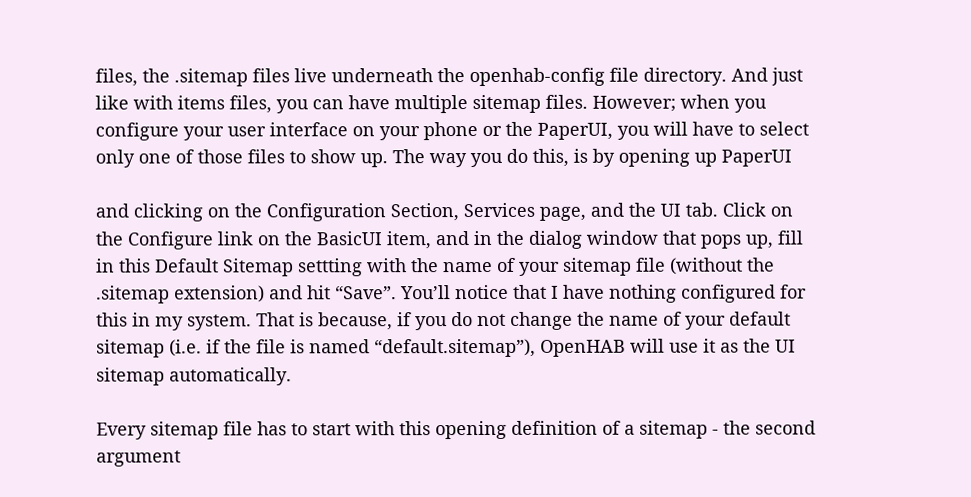files, the .sitemap files live underneath the openhab-config file directory. And just like with items files, you can have multiple sitemap files. However; when you configure your user interface on your phone or the PaperUI, you will have to select only one of those files to show up. The way you do this, is by opening up PaperUI

and clicking on the Configuration Section, Services page, and the UI tab. Click on the Configure link on the BasicUI item, and in the dialog window that pops up, fill in this Default Sitemap settting with the name of your sitemap file (without the .sitemap extension) and hit “Save”. You’ll notice that I have nothing configured for this in my system. That is because, if you do not change the name of your default sitemap (i.e. if the file is named “default.sitemap”), OpenHAB will use it as the UI sitemap automatically.

Every sitemap file has to start with this opening definition of a sitemap - the second argument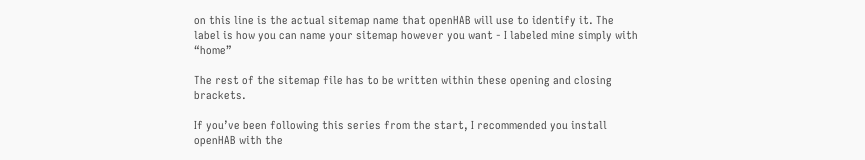on this line is the actual sitemap name that openHAB will use to identify it. The label is how you can name your sitemap however you want - I labeled mine simply with “home”

The rest of the sitemap file has to be written within these opening and closing brackets.

If you’ve been following this series from the start, I recommended you install openHAB with the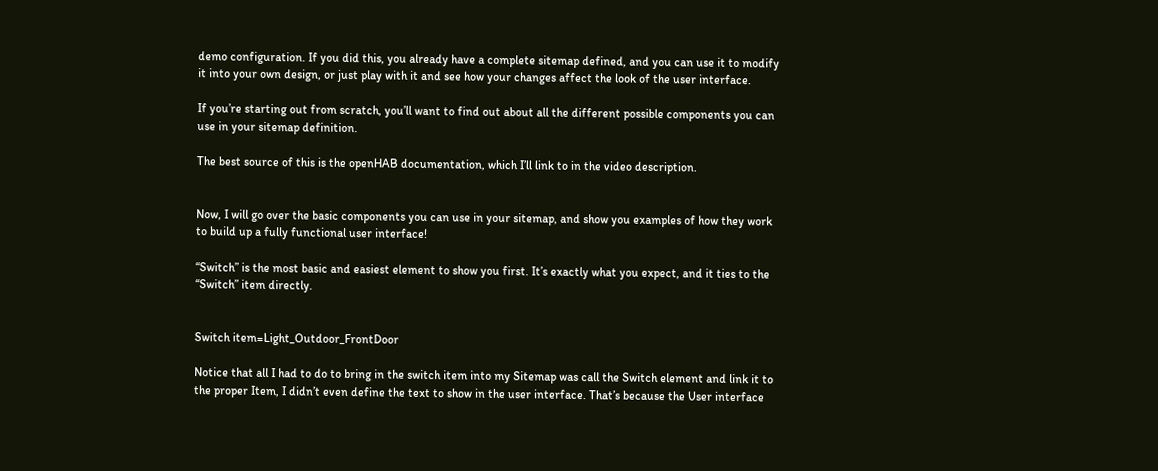demo configuration. If you did this, you already have a complete sitemap defined, and you can use it to modify it into your own design, or just play with it and see how your changes affect the look of the user interface.

If you’re starting out from scratch, you’ll want to find out about all the different possible components you can use in your sitemap definition.

The best source of this is the openHAB documentation, which I’ll link to in the video description.


Now, I will go over the basic components you can use in your sitemap, and show you examples of how they work to build up a fully functional user interface!

“Switch” is the most basic and easiest element to show you first. It’s exactly what you expect, and it ties to the “Switch” item directly.


Switch item=Light_Outdoor_FrontDoor

Notice that all I had to do to bring in the switch item into my Sitemap was call the Switch element and link it to the proper Item, I didn’t even define the text to show in the user interface. That’s because the User interface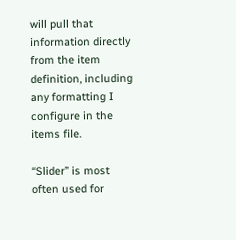will pull that information directly from the item definition, including any formatting I configure in the items file.

“Slider” is most often used for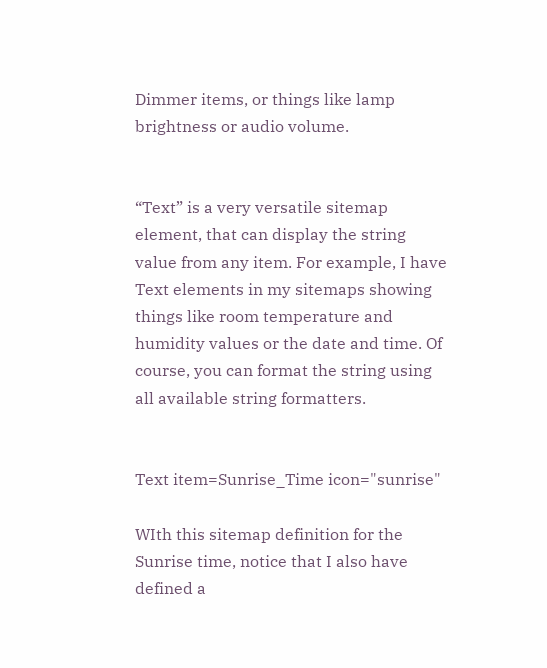Dimmer items, or things like lamp brightness or audio volume.


“Text” is a very versatile sitemap element, that can display the string value from any item. For example, I have Text elements in my sitemaps showing things like room temperature and humidity values or the date and time. Of course, you can format the string using all available string formatters.


Text item=Sunrise_Time icon="sunrise"

WIth this sitemap definition for the Sunrise time, notice that I also have defined a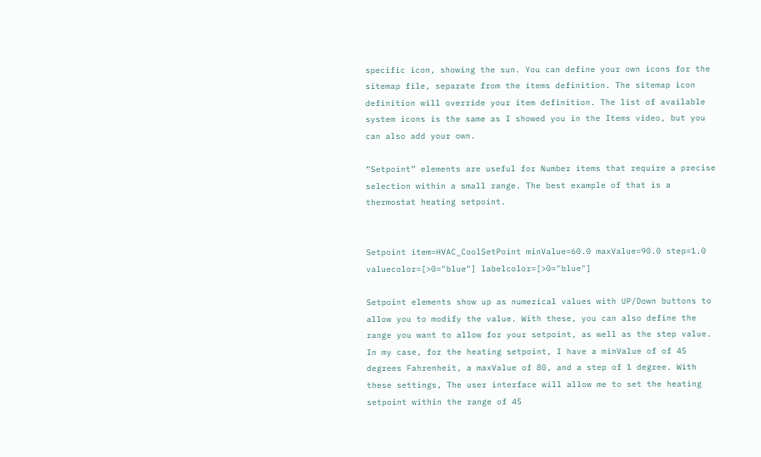specific icon, showing the sun. You can define your own icons for the sitemap file, separate from the items definition. The sitemap icon definition will override your item definition. The list of available system icons is the same as I showed you in the Items video, but you can also add your own.

“Setpoint” elements are useful for Number items that require a precise selection within a small range. The best example of that is a thermostat heating setpoint.


Setpoint item=HVAC_CoolSetPoint minValue=60.0 maxValue=90.0 step=1.0 valuecolor=[>0="blue"] labelcolor=[>0="blue"]

Setpoint elements show up as numerical values with UP/Down buttons to allow you to modify the value. With these, you can also define the range you want to allow for your setpoint, as well as the step value. In my case, for the heating setpoint, I have a minValue of of 45 degrees Fahrenheit, a maxValue of 80, and a step of 1 degree. With these settings, The user interface will allow me to set the heating setpoint within the range of 45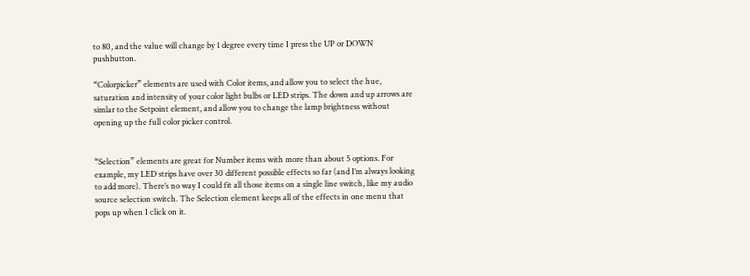to 80, and the value will change by 1 degree every time I press the UP or DOWN pushbutton.

“Colorpicker” elements are used with Color items, and allow you to select the hue, saturation and intensity of your color light bulbs or LED strips. The down and up arrows are simlar to the Setpoint element, and allow you to change the lamp brightness without opening up the full color picker control.


“Selection” elements are great for Number items with more than about 5 options. For example, my LED strips have over 30 different possible effects so far (and I’m always looking to add more). There’s no way I could fit all those items on a single line switch, like my audio source selection switch. The Selection element keeps all of the effects in one menu that pops up when I click on it.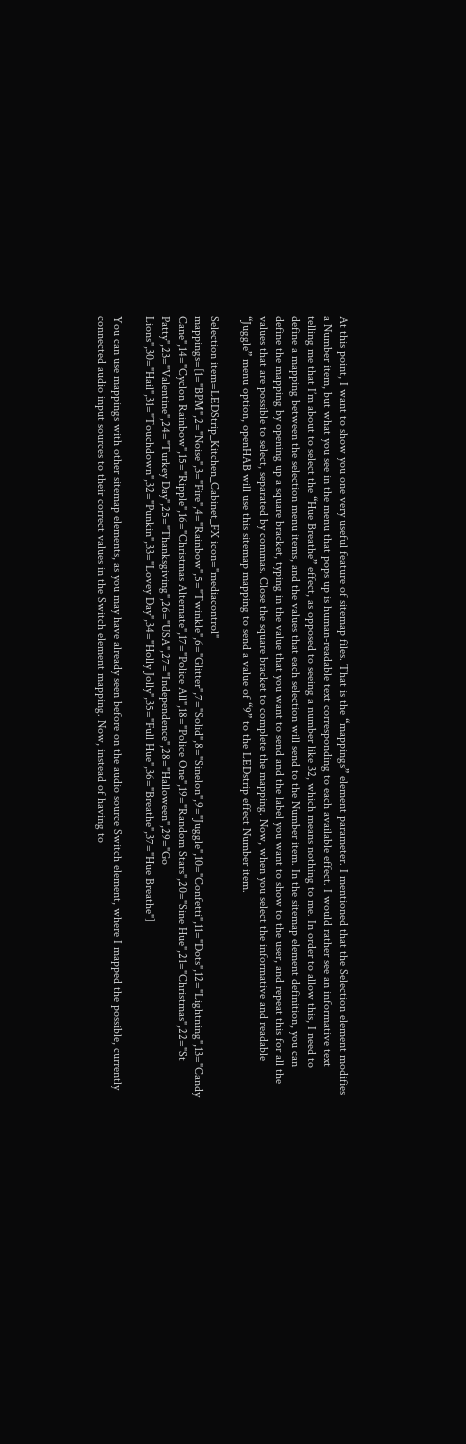At this point, I want to show you one very useful feature of sitemap files. That is the “mappings” element parameter. I mentioned that the Selection element modifies a Number item, but what you see in the menu that pops up is human-readable text corresponding to each available effect. I would rather see an informative text telling me that I’m about to select the “Hue Breathe” effect, as opposed to seeing a number like 32, which means nothing to me. In order to allow this, I need to define a mapping between the selection menu items, and the values that each selection will send to the Number item. In the sitemap element definition, you can define the mapping by opening up a square bracket, typing in the value that you want to send and the label you want to show to the user, and repeat this for all the values that are possible to select, separated by commas. Close the square bracket to complete the mapping. Now, when you select the informative and readable “Juggle” menu option, openHAB will use this sitemap mapping to send a value of “9” to the LEDstrip effect Number item.

Selection item=LEDStrip_Kitchen_Cabinet_FX icon="mediacontrol" mappings=[1="BPM",2="Noise",3="Fire",4="Rainbow",5="Twinkle",6="Glitter",7="Solid",8="Sinelon",9="Juggle",10="Confetti",11="Dots",12="Lightning",13="Candy Cane",14="Cyclon Rainbow",15="Ripple",16="Christmas Alternate",17="Police All",18="Police One",19="Random Stars",20="Sine Hue",21="Christmas",22="St Patty",23="Valentine",24="Turkey Day",25="Thanksgiving",26="USA",27="Independence",28="Halloween",29="Go Lions",30="Hail",31="Touchdown",32="Punkin",33="Lovey Day",34="Holly Jolly",35="Full Hue",36="Breathe",37="Hue Breathe"]

You can use mappings with other sitemap elements, as you may have already seen before on the audio source Switch element, where I mapped the possible, currently connected audio input sources to their correct values in the Switch element mapping. Now, instead of having to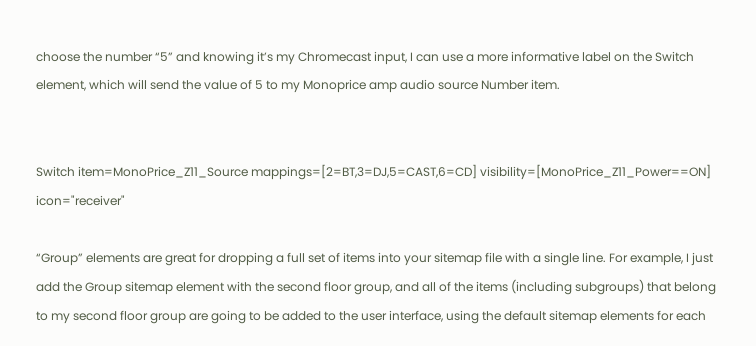choose the number “5” and knowing it’s my Chromecast input, I can use a more informative label on the Switch element, which will send the value of 5 to my Monoprice amp audio source Number item.


Switch item=MonoPrice_Z11_Source mappings=[2=BT,3=DJ,5=CAST,6=CD] visibility=[MonoPrice_Z11_Power==ON] icon="receiver"

“Group” elements are great for dropping a full set of items into your sitemap file with a single line. For example, I just add the Group sitemap element with the second floor group, and all of the items (including subgroups) that belong to my second floor group are going to be added to the user interface, using the default sitemap elements for each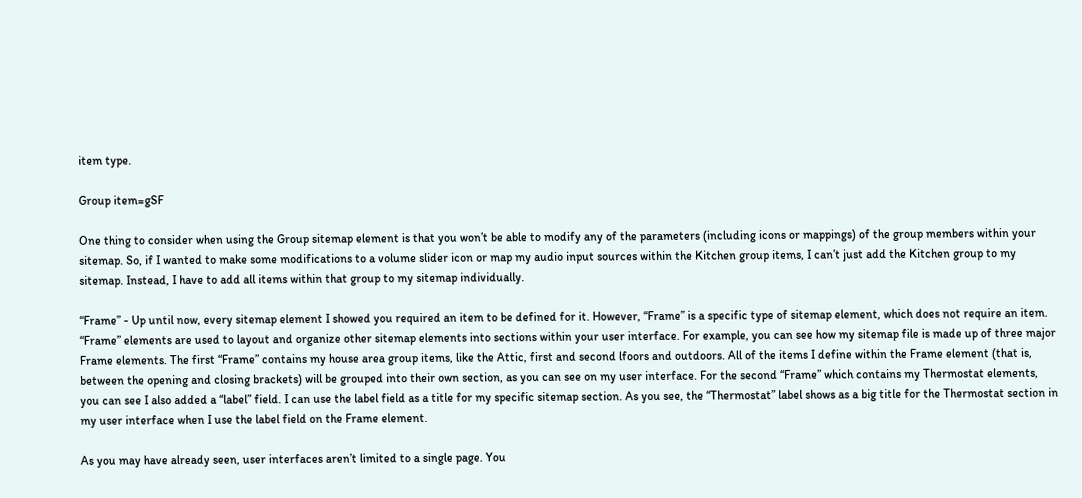item type.

Group item=gSF

One thing to consider when using the Group sitemap element is that you won’t be able to modify any of the parameters (including icons or mappings) of the group members within your sitemap. So, if I wanted to make some modifications to a volume slider icon or map my audio input sources within the Kitchen group items, I can’t just add the Kitchen group to my sitemap. Instead, I have to add all items within that group to my sitemap individually.

“Frame” - Up until now, every sitemap element I showed you required an item to be defined for it. However, “Frame” is a specific type of sitemap element, which does not require an item. “Frame” elements are used to layout and organize other sitemap elements into sections within your user interface. For example, you can see how my sitemap file is made up of three major Frame elements. The first “Frame” contains my house area group items, like the Attic, first and second lfoors and outdoors. All of the items I define within the Frame element (that is, between the opening and closing brackets) will be grouped into their own section, as you can see on my user interface. For the second “Frame” which contains my Thermostat elements, you can see I also added a “label” field. I can use the label field as a title for my specific sitemap section. As you see, the “Thermostat” label shows as a big title for the Thermostat section in my user interface when I use the label field on the Frame element.

As you may have already seen, user interfaces aren’t limited to a single page. You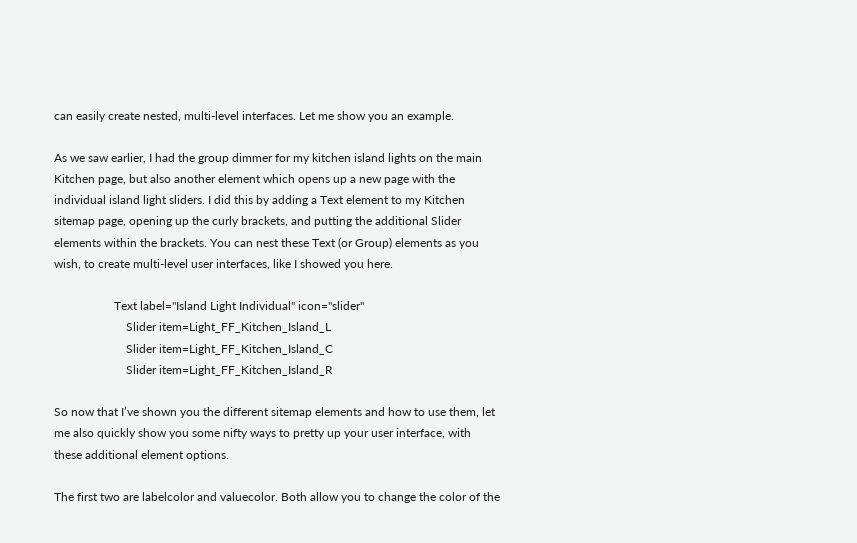can easily create nested, multi-level interfaces. Let me show you an example.

As we saw earlier, I had the group dimmer for my kitchen island lights on the main Kitchen page, but also another element which opens up a new page with the individual island light sliders. I did this by adding a Text element to my Kitchen sitemap page, opening up the curly brackets, and putting the additional Slider elements within the brackets. You can nest these Text (or Group) elements as you wish, to create multi-level user interfaces, like I showed you here.

                    Text label="Island Light Individual" icon="slider"
                        Slider item=Light_FF_Kitchen_Island_L
                        Slider item=Light_FF_Kitchen_Island_C
                        Slider item=Light_FF_Kitchen_Island_R

So now that I’ve shown you the different sitemap elements and how to use them, let me also quickly show you some nifty ways to pretty up your user interface, with these additional element options.

The first two are labelcolor and valuecolor. Both allow you to change the color of the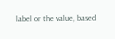label or the value, based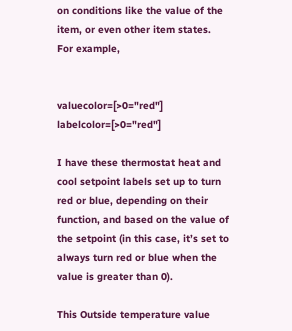on conditions like the value of the item, or even other item states. For example,


valuecolor=[>0="red"] labelcolor=[>0="red"]

I have these thermostat heat and cool setpoint labels set up to turn red or blue, depending on their function, and based on the value of the setpoint (in this case, it’s set to always turn red or blue when the value is greater than 0).

This Outside temperature value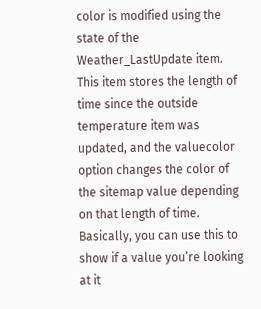color is modified using the state of the Weather_LastUpdate item. This item stores the length of time since the outside temperature item was updated, and the valuecolor option changes the color of the sitemap value depending on that length of time. Basically, you can use this to show if a value you’re looking at it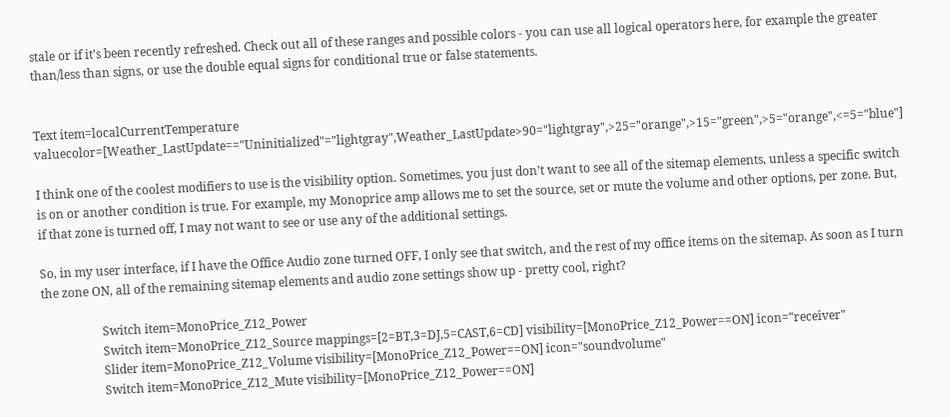stale or if it’s been recently refreshed. Check out all of these ranges and possible colors - you can use all logical operators here, for example the greater than/less than signs, or use the double equal signs for conditional true or false statements.


Text item=localCurrentTemperature valuecolor=[Weather_LastUpdate=="Uninitialized"="lightgray",Weather_LastUpdate>90="lightgray",>25="orange",>15="green",>5="orange",<=5="blue"]

I think one of the coolest modifiers to use is the visibility option. Sometimes, you just don’t want to see all of the sitemap elements, unless a specific switch is on or another condition is true. For example, my Monoprice amp allows me to set the source, set or mute the volume and other options, per zone. But, if that zone is turned off, I may not want to see or use any of the additional settings.

So, in my user interface, if I have the Office Audio zone turned OFF, I only see that switch, and the rest of my office items on the sitemap. As soon as I turn the zone ON, all of the remaining sitemap elements and audio zone settings show up - pretty cool, right?

                    Switch item=MonoPrice_Z12_Power
                    Switch item=MonoPrice_Z12_Source mappings=[2=BT,3=DJ,5=CAST,6=CD] visibility=[MonoPrice_Z12_Power==ON] icon="receiver"
                    Slider item=MonoPrice_Z12_Volume visibility=[MonoPrice_Z12_Power==ON] icon="soundvolume"
                    Switch item=MonoPrice_Z12_Mute visibility=[MonoPrice_Z12_Power==ON]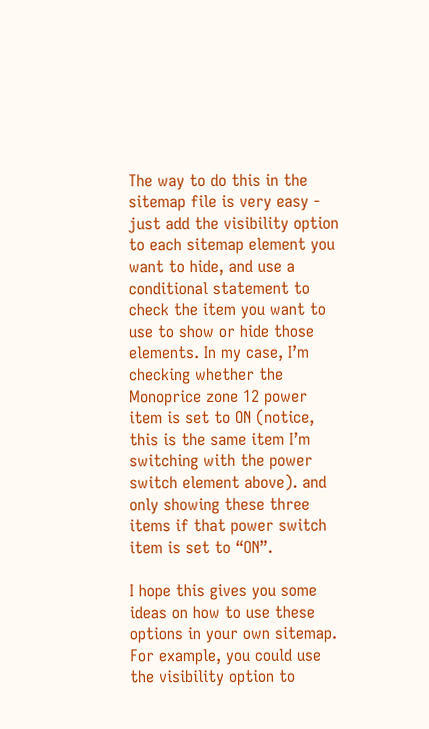The way to do this in the sitemap file is very easy - just add the visibility option to each sitemap element you want to hide, and use a conditional statement to check the item you want to use to show or hide those elements. In my case, I’m checking whether the Monoprice zone 12 power item is set to ON (notice, this is the same item I’m switching with the power switch element above). and only showing these three items if that power switch item is set to “ON”.

I hope this gives you some ideas on how to use these options in your own sitemap. For example, you could use the visibility option to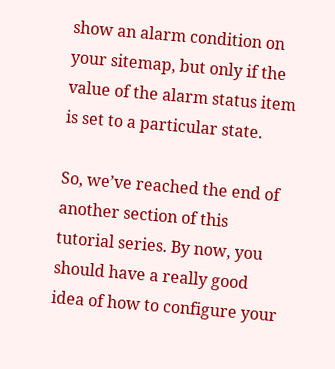show an alarm condition on your sitemap, but only if the value of the alarm status item is set to a particular state.

So, we’ve reached the end of another section of this tutorial series. By now, you should have a really good idea of how to configure your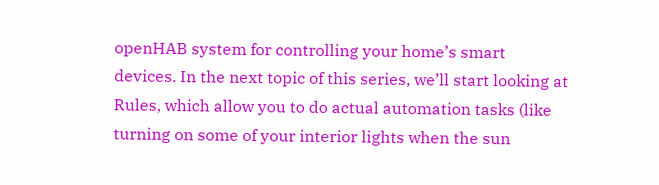openHAB system for controlling your home’s smart devices. In the next topic of this series, we’ll start looking at Rules, which allow you to do actual automation tasks (like turning on some of your interior lights when the sun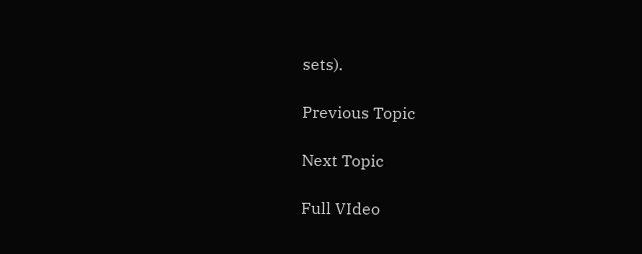sets).

Previous Topic

Next Topic

Full VIdeo